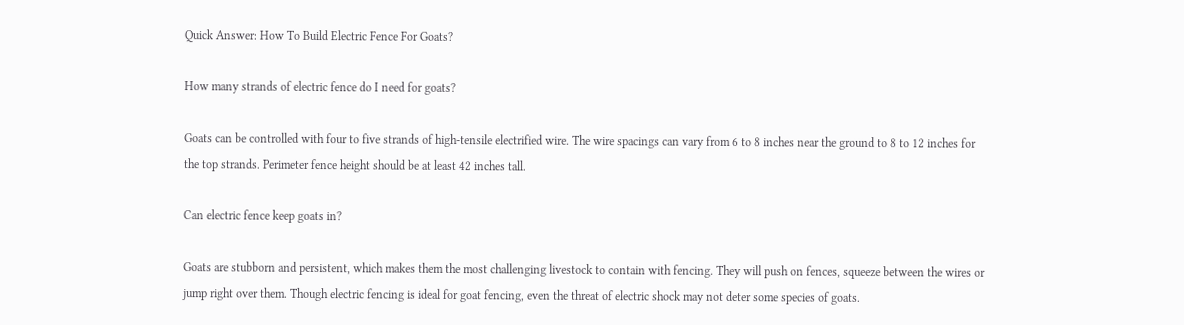Quick Answer: How To Build Electric Fence For Goats?

How many strands of electric fence do I need for goats?

Goats can be controlled with four to five strands of high-tensile electrified wire. The wire spacings can vary from 6 to 8 inches near the ground to 8 to 12 inches for the top strands. Perimeter fence height should be at least 42 inches tall.

Can electric fence keep goats in?

Goats are stubborn and persistent, which makes them the most challenging livestock to contain with fencing. They will push on fences, squeeze between the wires or jump right over them. Though electric fencing is ideal for goat fencing, even the threat of electric shock may not deter some species of goats.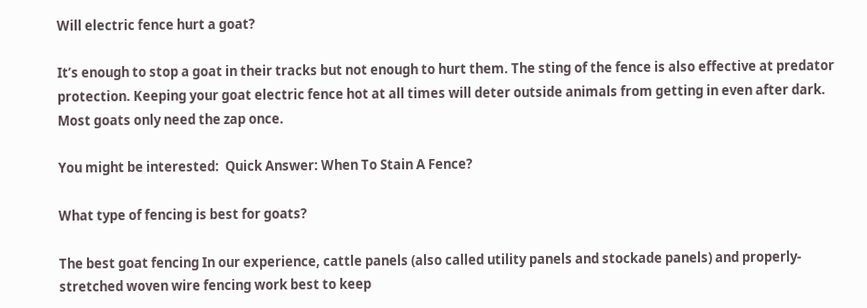Will electric fence hurt a goat?

It’s enough to stop a goat in their tracks but not enough to hurt them. The sting of the fence is also effective at predator protection. Keeping your goat electric fence hot at all times will deter outside animals from getting in even after dark. Most goats only need the zap once.

You might be interested:  Quick Answer: When To Stain A Fence?

What type of fencing is best for goats?

The best goat fencing In our experience, cattle panels (also called utility panels and stockade panels) and properly-stretched woven wire fencing work best to keep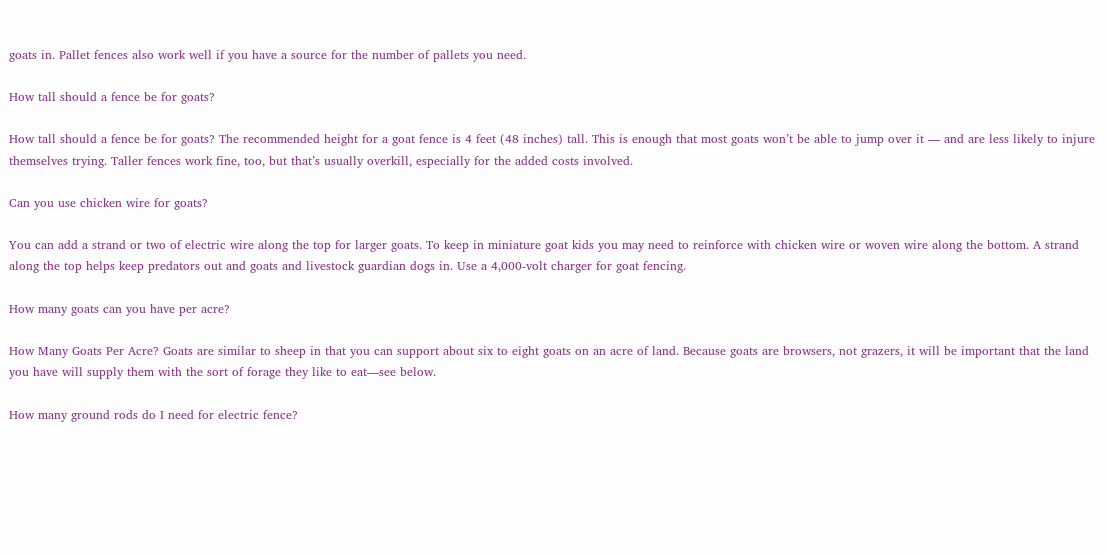goats in. Pallet fences also work well if you have a source for the number of pallets you need.

How tall should a fence be for goats?

How tall should a fence be for goats? The recommended height for a goat fence is 4 feet (48 inches) tall. This is enough that most goats won’t be able to jump over it — and are less likely to injure themselves trying. Taller fences work fine, too, but that’s usually overkill, especially for the added costs involved.

Can you use chicken wire for goats?

You can add a strand or two of electric wire along the top for larger goats. To keep in miniature goat kids you may need to reinforce with chicken wire or woven wire along the bottom. A strand along the top helps keep predators out and goats and livestock guardian dogs in. Use a 4,000-volt charger for goat fencing.

How many goats can you have per acre?

How Many Goats Per Acre? Goats are similar to sheep in that you can support about six to eight goats on an acre of land. Because goats are browsers, not grazers, it will be important that the land you have will supply them with the sort of forage they like to eat—see below.

How many ground rods do I need for electric fence?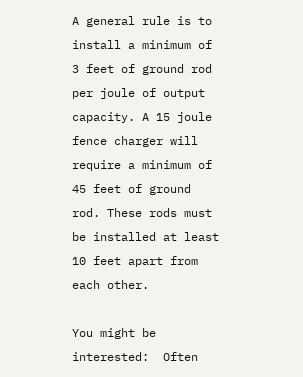A general rule is to install a minimum of 3 feet of ground rod per joule of output capacity. A 15 joule fence charger will require a minimum of 45 feet of ground rod. These rods must be installed at least 10 feet apart from each other.

You might be interested:  Often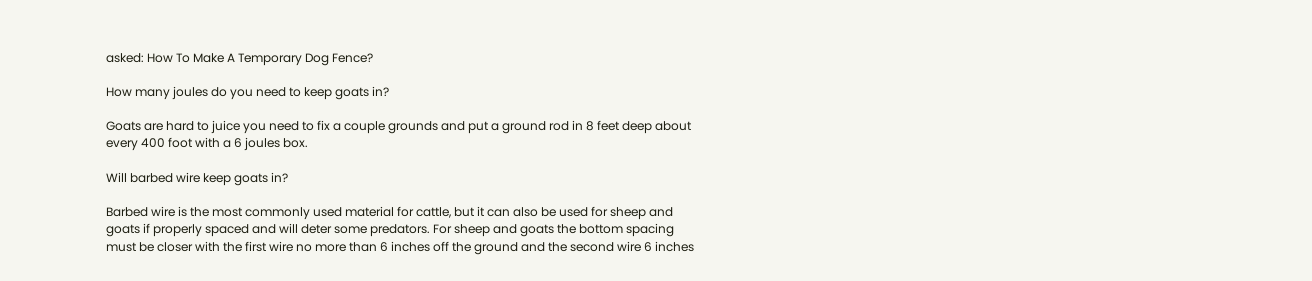asked: How To Make A Temporary Dog Fence?

How many joules do you need to keep goats in?

Goats are hard to juice you need to fix a couple grounds and put a ground rod in 8 feet deep about every 400 foot with a 6 joules box.

Will barbed wire keep goats in?

Barbed wire is the most commonly used material for cattle, but it can also be used for sheep and goats if properly spaced and will deter some predators. For sheep and goats the bottom spacing must be closer with the first wire no more than 6 inches off the ground and the second wire 6 inches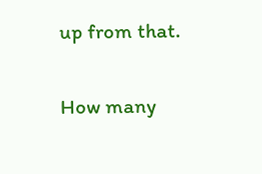up from that.

How many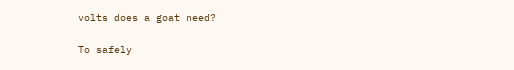volts does a goat need?

To safely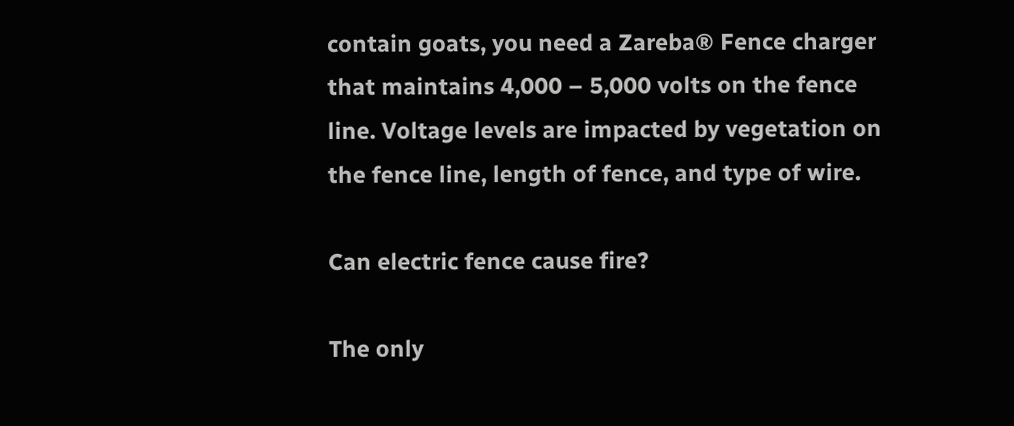contain goats, you need a Zareba® Fence charger that maintains 4,000 – 5,000 volts on the fence line. Voltage levels are impacted by vegetation on the fence line, length of fence, and type of wire.

Can electric fence cause fire?

The only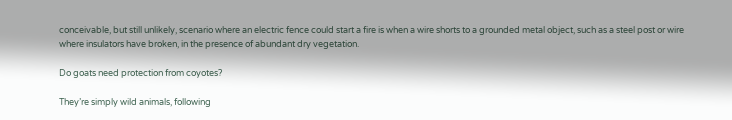conceivable, but still unlikely, scenario where an electric fence could start a fire is when a wire shorts to a grounded metal object, such as a steel post or wire where insulators have broken, in the presence of abundant dry vegetation.

Do goats need protection from coyotes?

They’re simply wild animals, following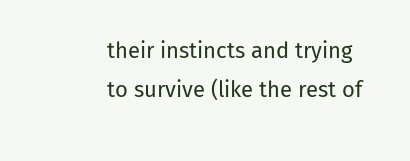their instincts and trying to survive (like the rest of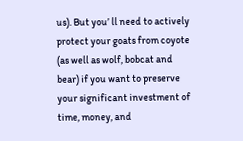us). But you’ ll need to actively protect your goats from coyote (as well as wolf, bobcat and bear) if you want to preserve your significant investment of time, money, and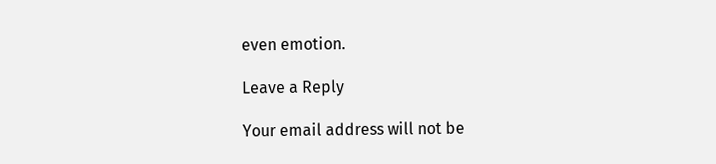even emotion.

Leave a Reply

Your email address will not be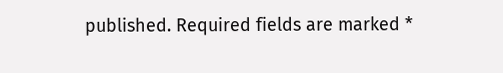published. Required fields are marked *